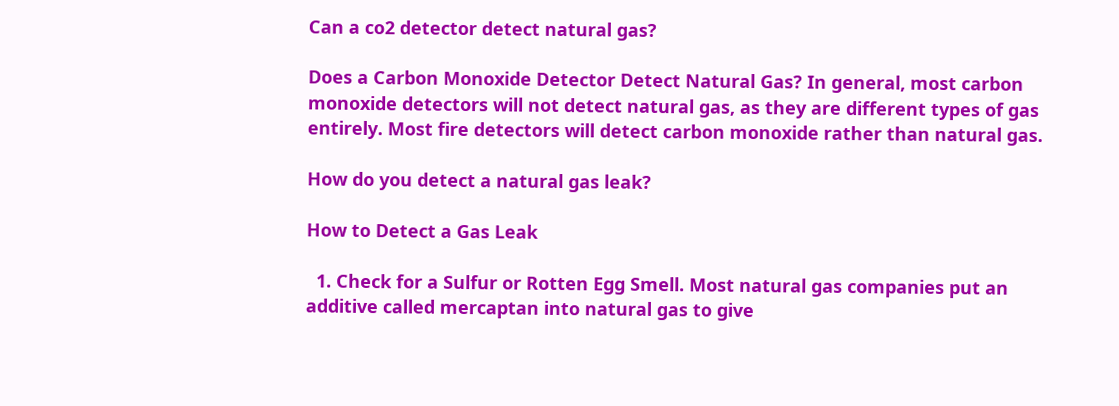Can a co2 detector detect natural gas?

Does a Carbon Monoxide Detector Detect Natural Gas? In general, most carbon monoxide detectors will not detect natural gas, as they are different types of gas entirely. Most fire detectors will detect carbon monoxide rather than natural gas.

How do you detect a natural gas leak?

How to Detect a Gas Leak

  1. Check for a Sulfur or Rotten Egg Smell. Most natural gas companies put an additive called mercaptan into natural gas to give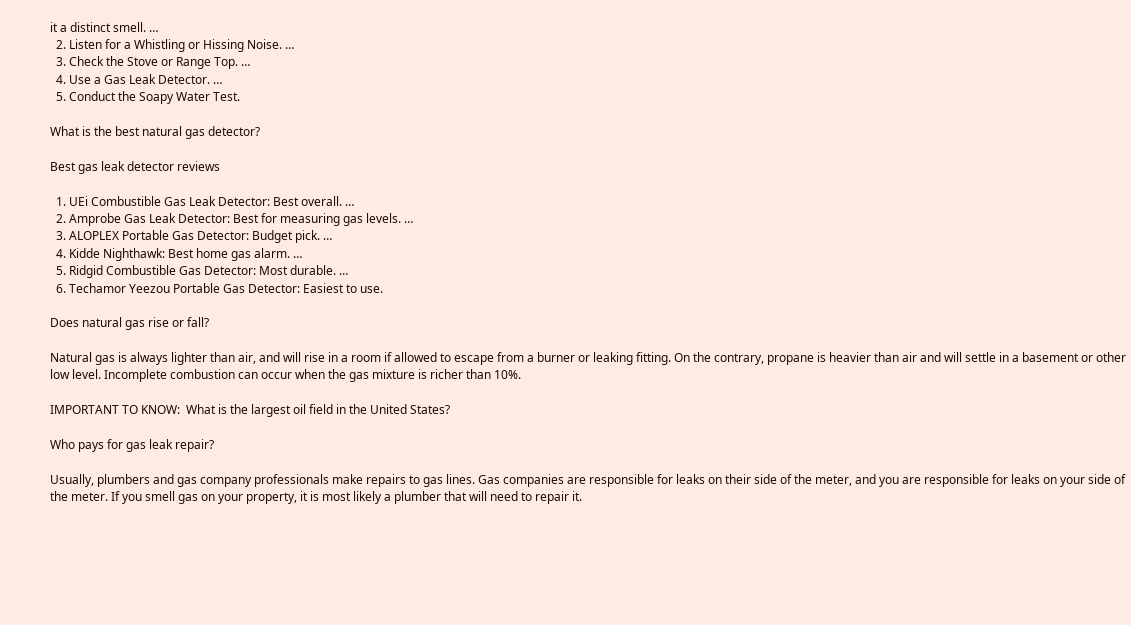it a distinct smell. …
  2. Listen for a Whistling or Hissing Noise. …
  3. Check the Stove or Range Top. …
  4. Use a Gas Leak Detector. …
  5. Conduct the Soapy Water Test.

What is the best natural gas detector?

Best gas leak detector reviews

  1. UEi Combustible Gas Leak Detector: Best overall. …
  2. Amprobe Gas Leak Detector: Best for measuring gas levels. …
  3. ALOPLEX Portable Gas Detector: Budget pick. …
  4. Kidde Nighthawk: Best home gas alarm. …
  5. Ridgid Combustible Gas Detector: Most durable. …
  6. Techamor Yeezou Portable Gas Detector: Easiest to use.

Does natural gas rise or fall?

Natural gas is always lighter than air, and will rise in a room if allowed to escape from a burner or leaking fitting. On the contrary, propane is heavier than air and will settle in a basement or other low level. Incomplete combustion can occur when the gas mixture is richer than 10%.

IMPORTANT TO KNOW:  What is the largest oil field in the United States?

Who pays for gas leak repair?

Usually, plumbers and gas company professionals make repairs to gas lines. Gas companies are responsible for leaks on their side of the meter, and you are responsible for leaks on your side of the meter. If you smell gas on your property, it is most likely a plumber that will need to repair it.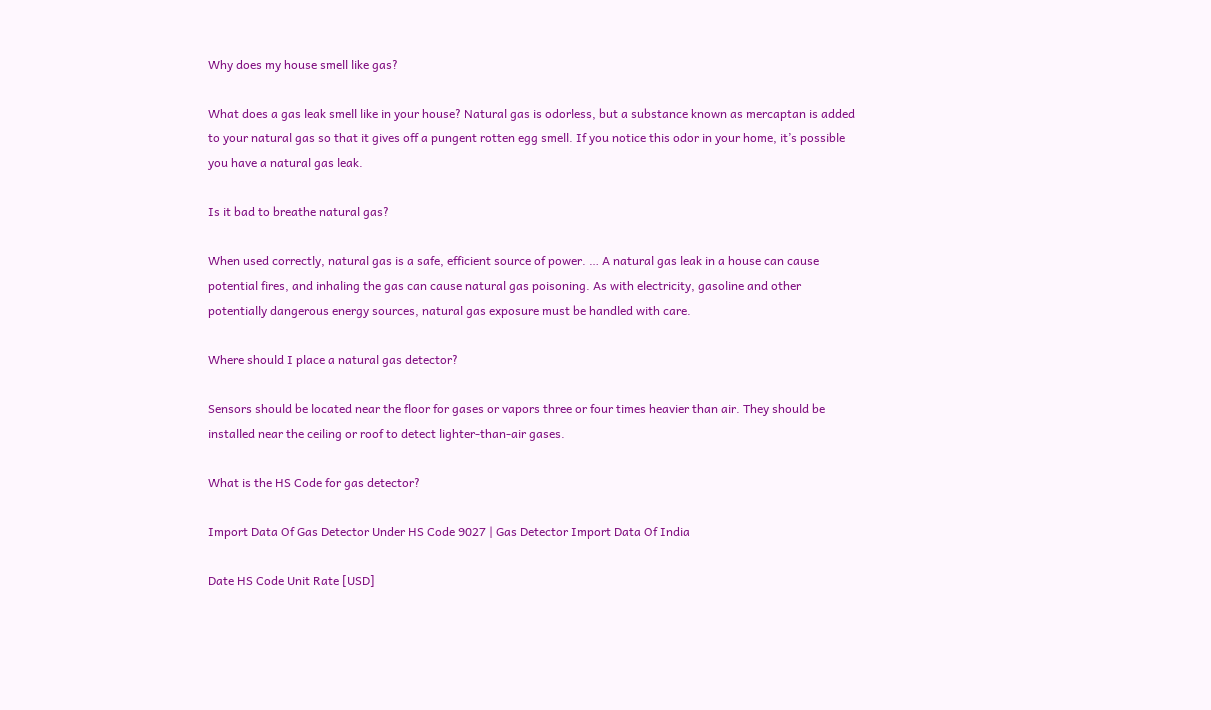Why does my house smell like gas?

What does a gas leak smell like in your house? Natural gas is odorless, but a substance known as mercaptan is added to your natural gas so that it gives off a pungent rotten egg smell. If you notice this odor in your home, it’s possible you have a natural gas leak.

Is it bad to breathe natural gas?

When used correctly, natural gas is a safe, efficient source of power. … A natural gas leak in a house can cause potential fires, and inhaling the gas can cause natural gas poisoning. As with electricity, gasoline and other potentially dangerous energy sources, natural gas exposure must be handled with care.

Where should I place a natural gas detector?

Sensors should be located near the floor for gases or vapors three or four times heavier than air. They should be installed near the ceiling or roof to detect lighter-than-air gases.

What is the HS Code for gas detector?

Import Data Of Gas Detector Under HS Code 9027 | Gas Detector Import Data Of India

Date HS Code Unit Rate [USD]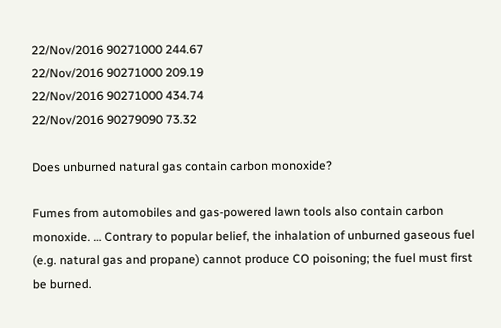22/Nov/2016 90271000 244.67
22/Nov/2016 90271000 209.19
22/Nov/2016 90271000 434.74
22/Nov/2016 90279090 73.32

Does unburned natural gas contain carbon monoxide?

Fumes from automobiles and gas-powered lawn tools also contain carbon monoxide. … Contrary to popular belief, the inhalation of unburned gaseous fuel (e.g. natural gas and propane) cannot produce CO poisoning; the fuel must first be burned.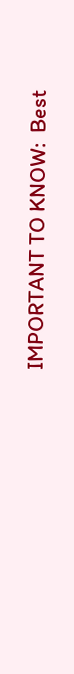IMPORTANT TO KNOW:  Best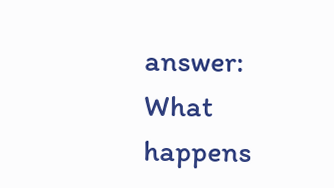answer: What happens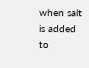when salt is added to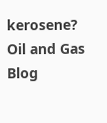kerosene?
Oil and Gas Blog